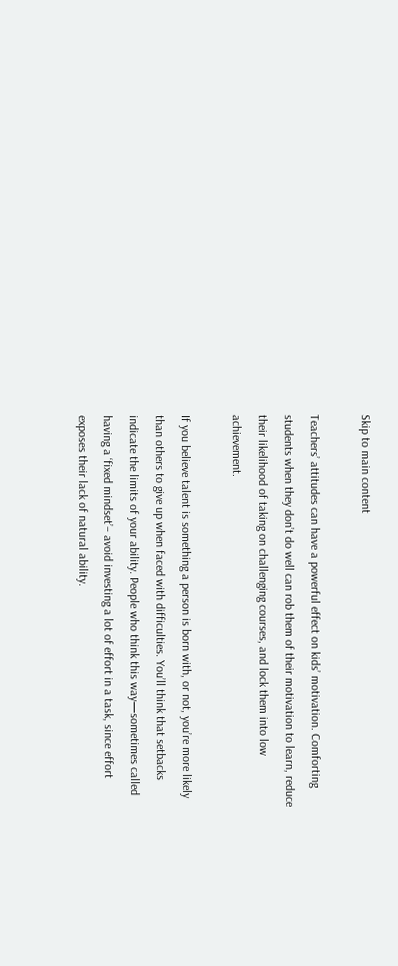Skip to main content

Teachers’ attitudes can have a powerful effect on kids’ motivation. Comforting students when they don’t do well can rob them of their motivation to learn, reduce their likelihood of taking on challenging courses, and lock them into low achievement.

If you believe talent is something a person is born with, or not, you’re more likely than others to give up when faced with difficulties. You’ll think that setbacks indicate the limits of your ability. People who think this way—sometimes called having a ‘fixed mindset’– avoid investing a lot of effort in a task, since effort exposes their lack of natural ability.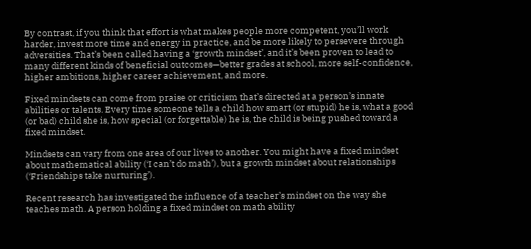By contrast, if you think that effort is what makes people more competent, you’ll work harder, invest more time and energy in practice, and be more likely to persevere through adversities. That’s been called having a ‘growth mindset’, and it’s been proven to lead to many different kinds of beneficial outcomes—better grades at school, more self-confidence, higher ambitions, higher career achievement, and more.

Fixed mindsets can come from praise or criticism that’s directed at a person’s innate abilities or talents. Every time someone tells a child how smart (or stupid) he is, what a good (or bad) child she is, how special (or forgettable) he is, the child is being pushed toward a fixed mindset.

Mindsets can vary from one area of our lives to another. You might have a fixed mindset about mathematical ability (‘I can’t do math’), but a growth mindset about relationships (‘Friendships take nurturing’).

Recent research has investigated the influence of a teacher’s mindset on the way she teaches math. A person holding a fixed mindset on math ability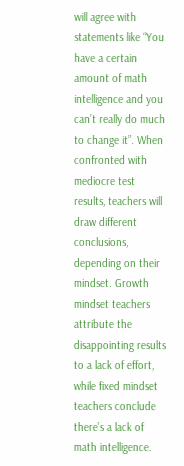will agree with statements like “You have a certain amount of math intelligence and you can’t really do much to change it”. When confronted with mediocre test results, teachers will draw different conclusions, depending on their mindset. Growth mindset teachers attribute the disappointing results to a lack of effort, while fixed mindset teachers conclude there’s a lack of math intelligence.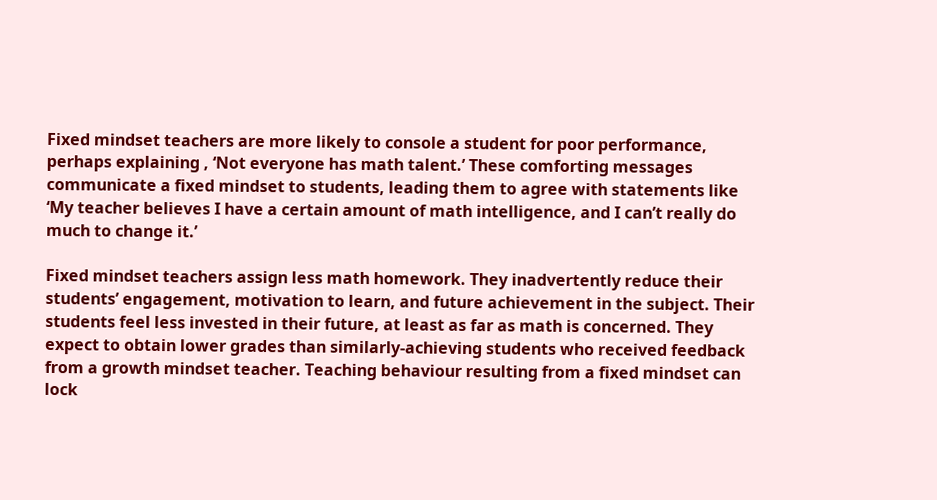Fixed mindset teachers are more likely to console a student for poor performance, perhaps explaining , ‘Not everyone has math talent.’ These comforting messages communicate a fixed mindset to students, leading them to agree with statements like ‘My teacher believes I have a certain amount of math intelligence, and I can’t really do much to change it.’

Fixed mindset teachers assign less math homework. They inadvertently reduce their students’ engagement, motivation to learn, and future achievement in the subject. Their students feel less invested in their future, at least as far as math is concerned. They expect to obtain lower grades than similarly-achieving students who received feedback from a growth mindset teacher. Teaching behaviour resulting from a fixed mindset can lock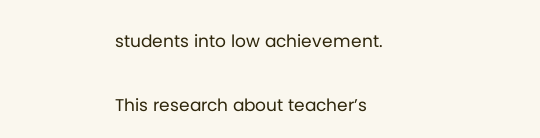students into low achievement.

This research about teacher’s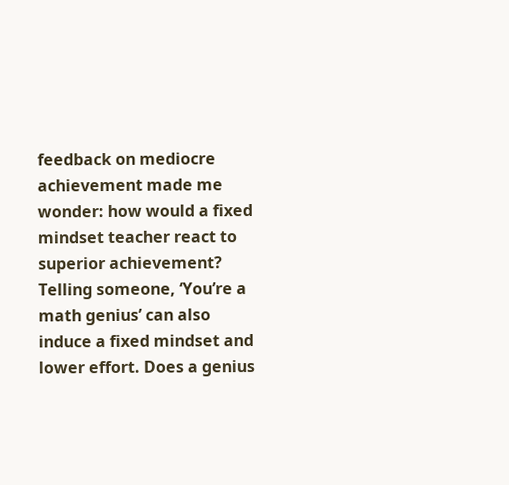feedback on mediocre achievement made me wonder: how would a fixed mindset teacher react to superior achievement? Telling someone, ‘You’re a math genius’ can also induce a fixed mindset and lower effort. Does a genius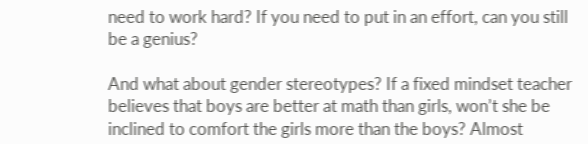need to work hard? If you need to put in an effort, can you still be a genius?

And what about gender stereotypes? If a fixed mindset teacher believes that boys are better at math than girls, won’t she be inclined to comfort the girls more than the boys? Almost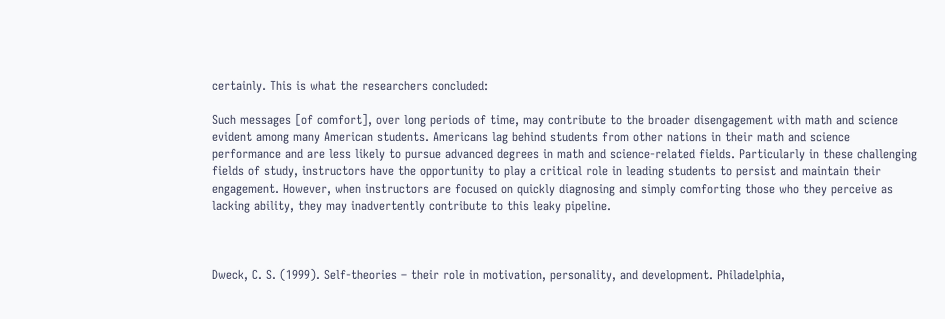certainly. This is what the researchers concluded:

Such messages [of comfort], over long periods of time, may contribute to the broader disengagement with math and science evident among many American students. Americans lag behind students from other nations in their math and science performance and are less likely to pursue advanced degrees in math and science-related fields. Particularly in these challenging fields of study, instructors have the opportunity to play a critical role in leading students to persist and maintain their engagement. However, when instructors are focused on quickly diagnosing and simply comforting those who they perceive as lacking ability, they may inadvertently contribute to this leaky pipeline.



Dweck, C. S. (1999). Self-theories – their role in motivation, personality, and development. Philadelphia,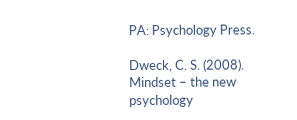PA: Psychology Press.

Dweck, C. S. (2008). Mindset – the new psychology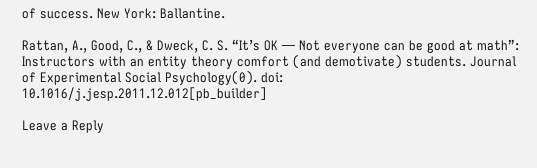of success. New York: Ballantine.

Rattan, A., Good, C., & Dweck, C. S. “It’s OK — Not everyone can be good at math”: Instructors with an entity theory comfort (and demotivate) students. Journal of Experimental Social Psychology(0). doi: 10.1016/j.jesp.2011.12.012[pb_builder]

Leave a Reply